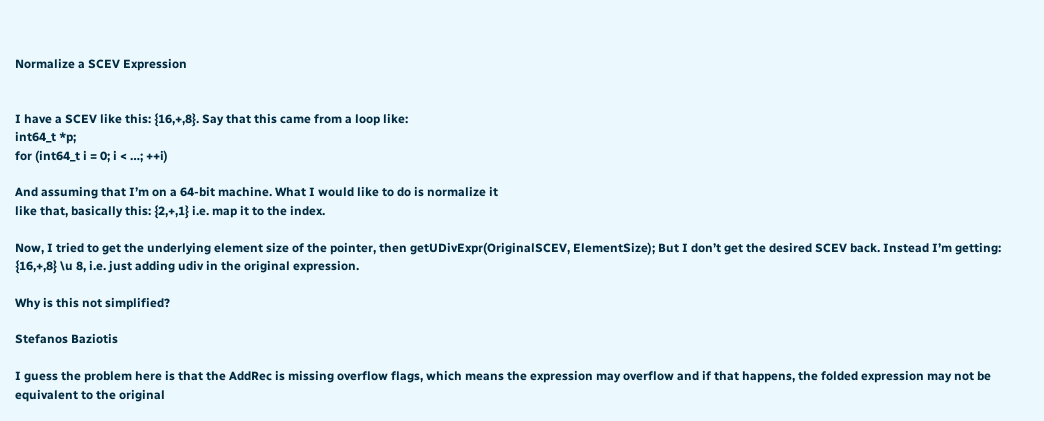Normalize a SCEV Expression


I have a SCEV like this: {16,+,8}. Say that this came from a loop like:
int64_t *p;
for (int64_t i = 0; i < …; ++i)

And assuming that I’m on a 64-bit machine. What I would like to do is normalize it
like that, basically this: {2,+,1} i.e. map it to the index.

Now, I tried to get the underlying element size of the pointer, then getUDivExpr(OriginalSCEV, ElementSize); But I don’t get the desired SCEV back. Instead I’m getting:
{16,+,8} \u 8, i.e. just adding udiv in the original expression.

Why is this not simplified?

Stefanos Baziotis

I guess the problem here is that the AddRec is missing overflow flags, which means the expression may overflow and if that happens, the folded expression may not be equivalent to the original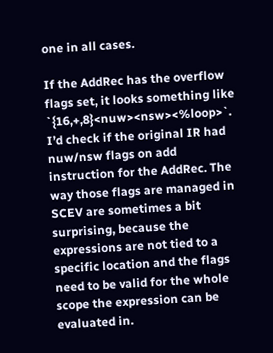one in all cases.

If the AddRec has the overflow flags set, it looks something like `{16,+,8}<nuw><nsw><%loop>`. I’d check if the original IR had nuw/nsw flags on add instruction for the AddRec. The way those flags are managed in SCEV are sometimes a bit surprising, because the expressions are not tied to a specific location and the flags need to be valid for the whole scope the expression can be evaluated in.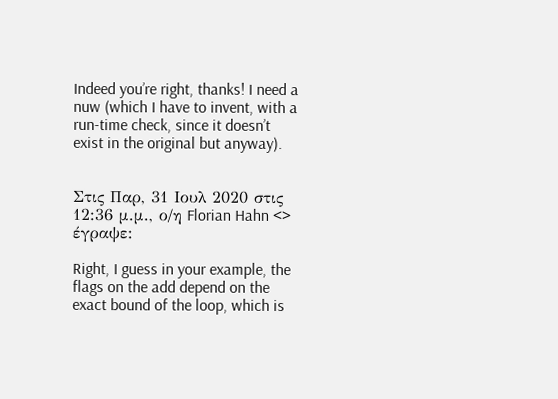Indeed you’re right, thanks! I need a nuw (which I have to invent, with a run-time check, since it doesn’t exist in the original but anyway).


Στις Παρ, 31 Ιουλ 2020 στις 12:36 μ.μ., ο/η Florian Hahn <> έγραψε:

Right, I guess in your example, the flags on the add depend on the exact bound of the loop, which is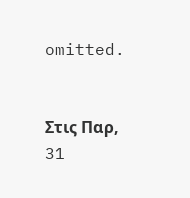omitted.


Στις Παρ, 31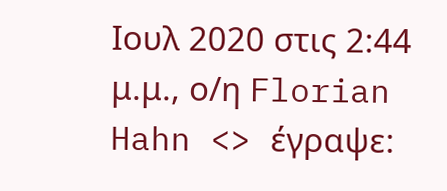Ιουλ 2020 στις 2:44 μ.μ., ο/η Florian Hahn <> έγραψε: